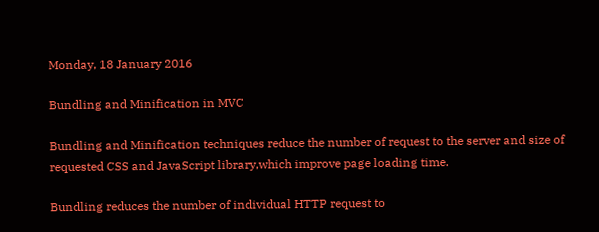Monday, 18 January 2016

Bundling and Minification in MVC

Bundling and Minification techniques reduce the number of request to the server and size of requested CSS and JavaScript library,which improve page loading time.

Bundling reduces the number of individual HTTP request to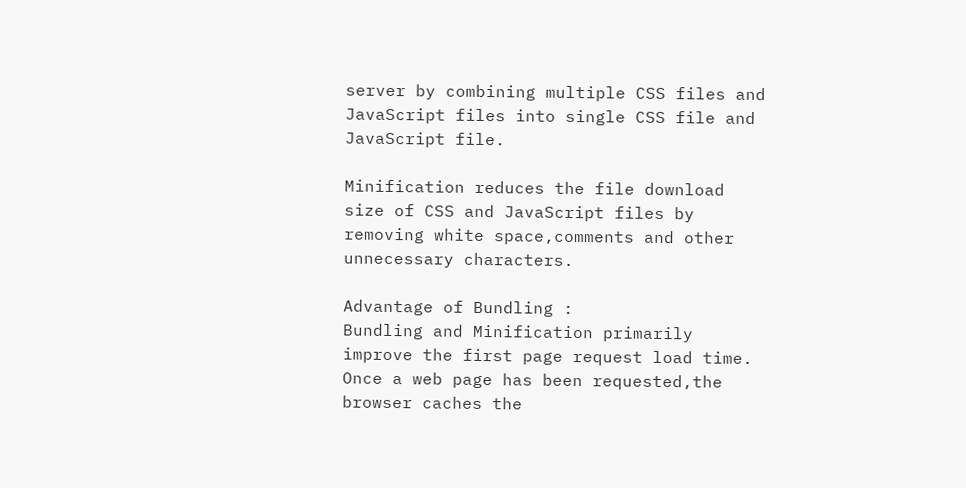server by combining multiple CSS files and JavaScript files into single CSS file and JavaScript file.

Minification reduces the file download size of CSS and JavaScript files by removing white space,comments and other unnecessary characters.

Advantage of Bundling :
Bundling and Minification primarily improve the first page request load time.
Once a web page has been requested,the browser caches the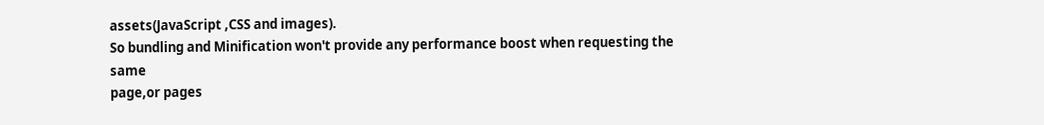assets(JavaScript ,CSS and images).
So bundling and Minification won't provide any performance boost when requesting the same
page,or pages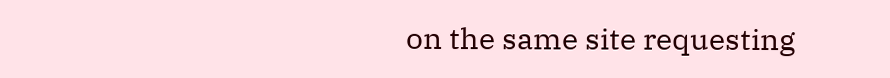on the same site requesting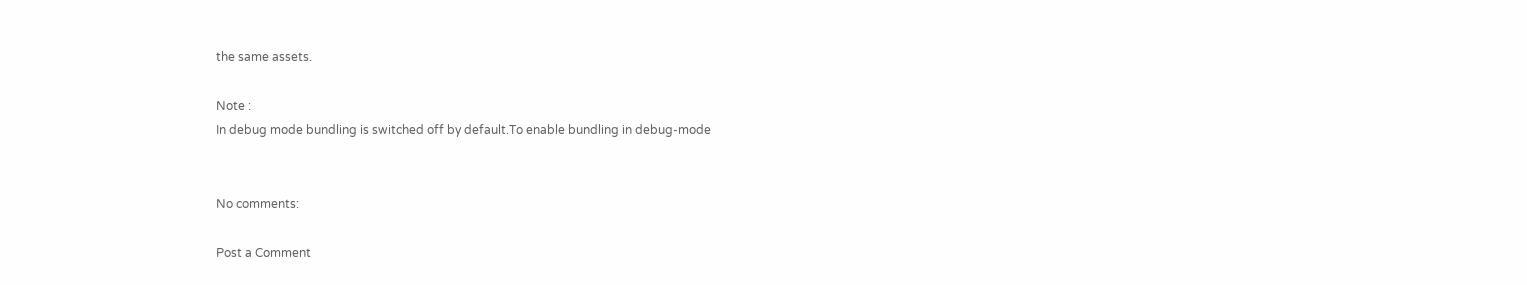the same assets.

Note :
In debug mode bundling is switched off by default.To enable bundling in debug-mode


No comments:

Post a Comment